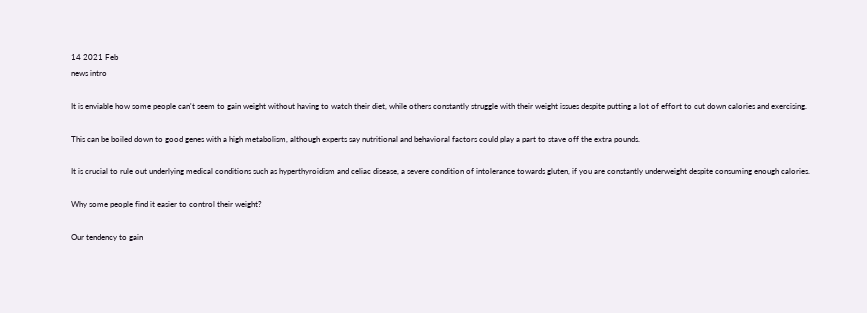14 2021 Feb
news intro

It is enviable how some people can't seem to gain weight without having to watch their diet, while others constantly struggle with their weight issues despite putting a lot of effort to cut down calories and exercising.

This can be boiled down to good genes with a high metabolism, although experts say nutritional and behavioral factors could play a part to stave off the extra pounds.

It is crucial to rule out underlying medical conditions such as hyperthyroidism and celiac disease, a severe condition of intolerance towards gluten, if you are constantly underweight despite consuming enough calories.

Why some people find it easier to control their weight?

Our tendency to gain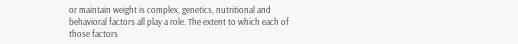or maintain weight is complex, genetics, nutritional and behavioral factors all play a role. The extent to which each of those factors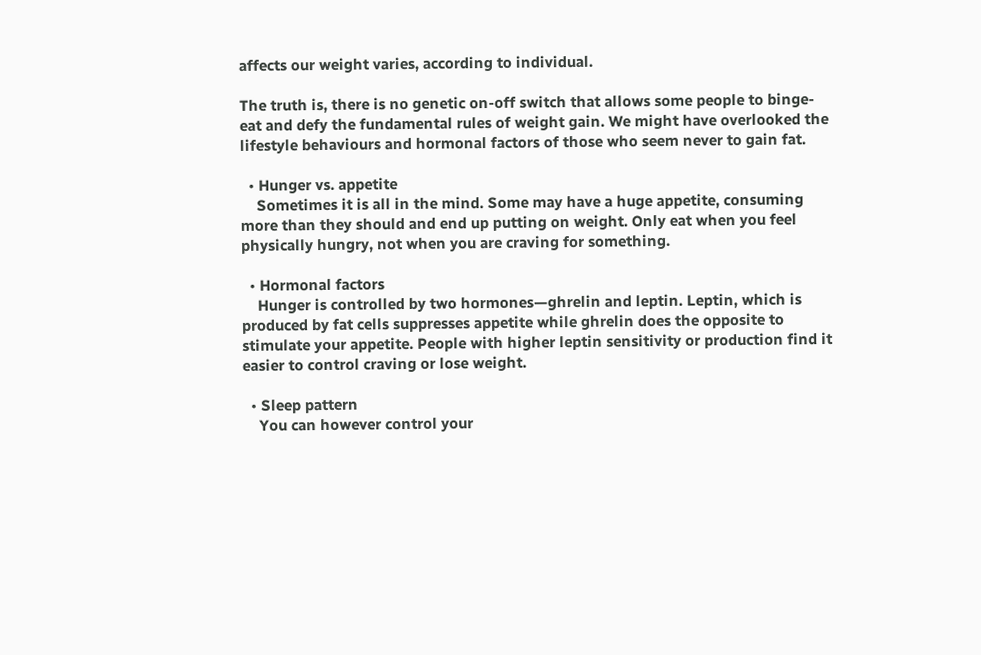affects our weight varies, according to individual.

The truth is, there is no genetic on-off switch that allows some people to binge-eat and defy the fundamental rules of weight gain. We might have overlooked the lifestyle behaviours and hormonal factors of those who seem never to gain fat.

  • Hunger vs. appetite
    Sometimes it is all in the mind. Some may have a huge appetite, consuming more than they should and end up putting on weight. Only eat when you feel physically hungry, not when you are craving for something.

  • Hormonal factors
    Hunger is controlled by two hormones—ghrelin and leptin. Leptin, which is produced by fat cells suppresses appetite while ghrelin does the opposite to stimulate your appetite. People with higher leptin sensitivity or production find it easier to control craving or lose weight.

  • Sleep pattern
    You can however control your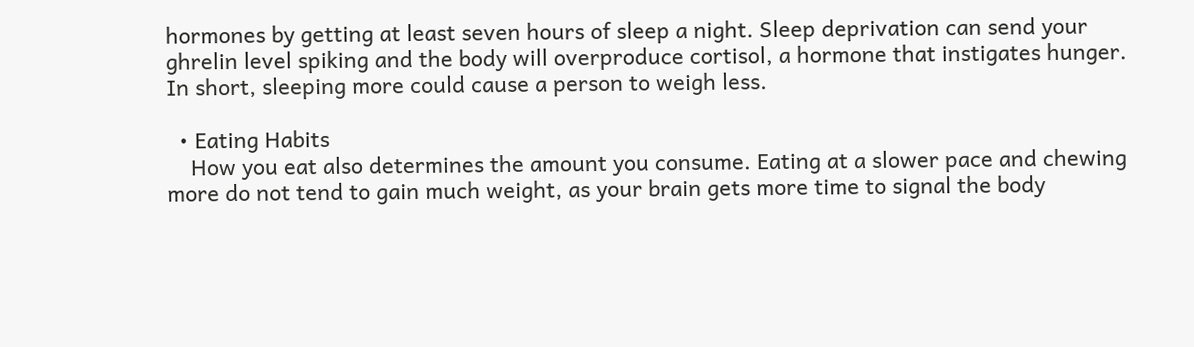hormones by getting at least seven hours of sleep a night. Sleep deprivation can send your ghrelin level spiking and the body will overproduce cortisol, a hormone that instigates hunger. In short, sleeping more could cause a person to weigh less.

  • Eating Habits
    How you eat also determines the amount you consume. Eating at a slower pace and chewing more do not tend to gain much weight, as your brain gets more time to signal the body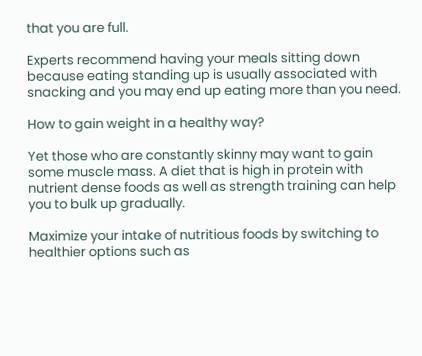that you are full.

Experts recommend having your meals sitting down because eating standing up is usually associated with snacking and you may end up eating more than you need.

How to gain weight in a healthy way?

Yet those who are constantly skinny may want to gain some muscle mass. A diet that is high in protein with nutrient dense foods as well as strength training can help you to bulk up gradually.

Maximize your intake of nutritious foods by switching to healthier options such as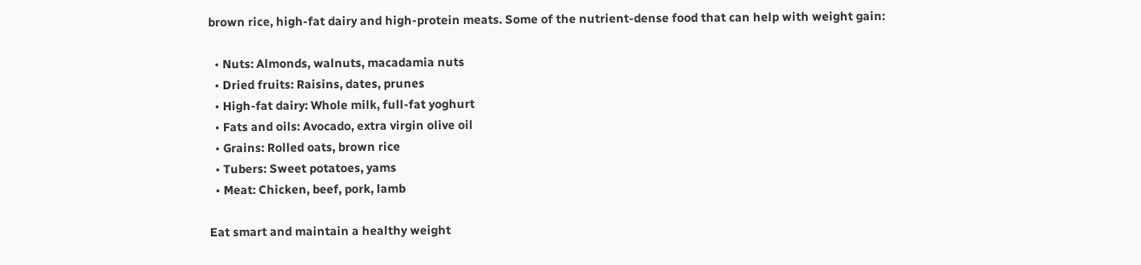brown rice, high-fat dairy and high-protein meats. Some of the nutrient-dense food that can help with weight gain:

  • Nuts: Almonds, walnuts, macadamia nuts
  • Dried fruits: Raisins, dates, prunes
  • High-fat dairy: Whole milk, full-fat yoghurt
  • Fats and oils: Avocado, extra virgin olive oil
  • Grains: Rolled oats, brown rice
  • Tubers: Sweet potatoes, yams
  • Meat: Chicken, beef, pork, lamb

Eat smart and maintain a healthy weight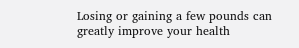Losing or gaining a few pounds can greatly improve your health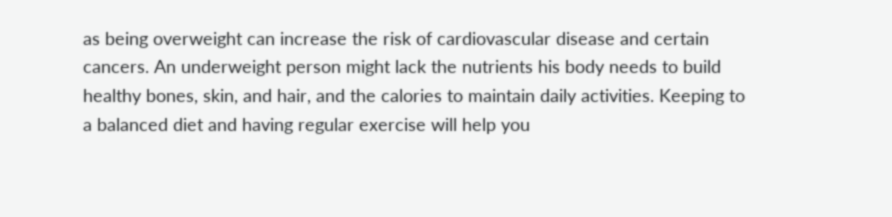as being overweight can increase the risk of cardiovascular disease and certain cancers. An underweight person might lack the nutrients his body needs to build healthy bones, skin, and hair, and the calories to maintain daily activities. Keeping to a balanced diet and having regular exercise will help you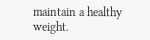maintain a healthy weight.